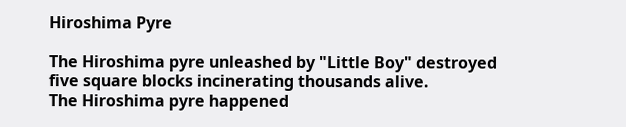Hiroshima Pyre

The Hiroshima pyre unleashed by "Little Boy" destroyed five square blocks incinerating thousands alive.
The Hiroshima pyre happened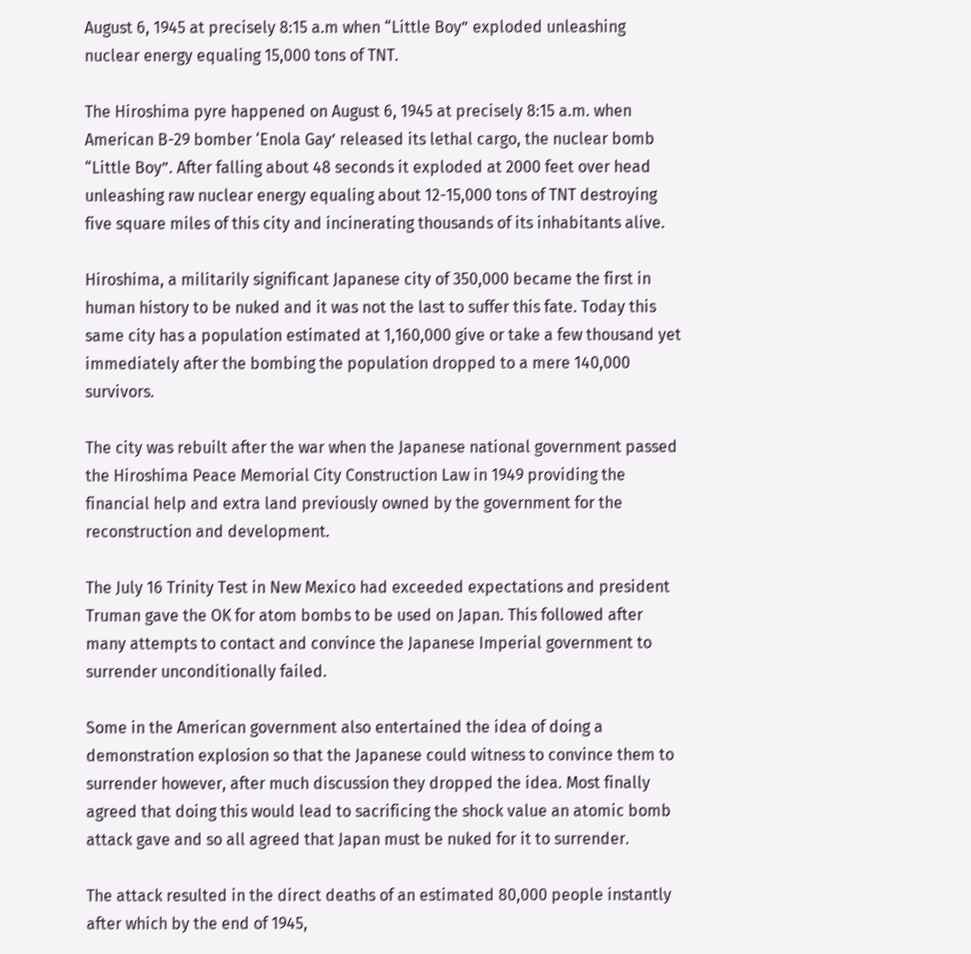August 6, 1945 at precisely 8:15 a.m when “Little Boy” exploded unleashing nuclear energy equaling 15,000 tons of TNT.

The Hiroshima pyre happened on August 6, 1945 at precisely 8:15 a.m. when American B-29 bomber ‘Enola Gay’ released its lethal cargo, the nuclear bomb “Little Boy”. After falling about 48 seconds it exploded at 2000 feet over head unleashing raw nuclear energy equaling about 12-15,000 tons of TNT destroying five square miles of this city and incinerating thousands of its inhabitants alive.

Hiroshima, a militarily significant Japanese city of 350,000 became the first in human history to be nuked and it was not the last to suffer this fate. Today this same city has a population estimated at 1,160,000 give or take a few thousand yet immediately after the bombing the population dropped to a mere 140,000 survivors.

The city was rebuilt after the war when the Japanese national government passed the Hiroshima Peace Memorial City Construction Law in 1949 providing the financial help and extra land previously owned by the government for the reconstruction and development.

The July 16 Trinity Test in New Mexico had exceeded expectations and president Truman gave the OK for atom bombs to be used on Japan. This followed after many attempts to contact and convince the Japanese Imperial government to surrender unconditionally failed.

Some in the American government also entertained the idea of doing a demonstration explosion so that the Japanese could witness to convince them to surrender however, after much discussion they dropped the idea. Most finally agreed that doing this would lead to sacrificing the shock value an atomic bomb attack gave and so all agreed that Japan must be nuked for it to surrender.

The attack resulted in the direct deaths of an estimated 80,000 people instantly after which by the end of 1945,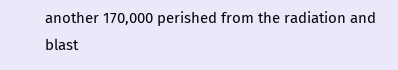another 170,000 perished from the radiation and blast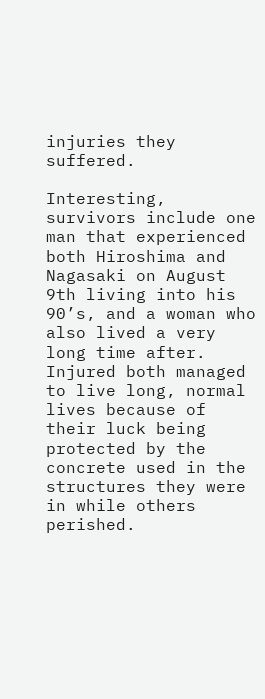injuries they suffered.

Interesting, survivors include one man that experienced both Hiroshima and Nagasaki on August 9th living into his 90’s, and a woman who also lived a very long time after. Injured both managed to live long, normal lives because of their luck being protected by the concrete used in the structures they were in while others perished.